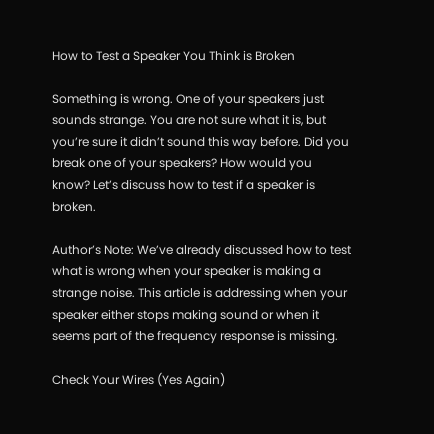How to Test a Speaker You Think is Broken

Something is wrong. One of your speakers just sounds strange. You are not sure what it is, but you’re sure it didn’t sound this way before. Did you break one of your speakers? How would you know? Let’s discuss how to test if a speaker is broken.

Author’s Note: We’ve already discussed how to test what is wrong when your speaker is making a strange noise. This article is addressing when your speaker either stops making sound or when it seems part of the frequency response is missing.

Check Your Wires (Yes Again)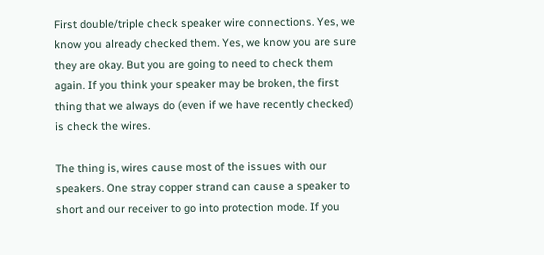First double/triple check speaker wire connections. Yes, we know you already checked them. Yes, we know you are sure they are okay. But you are going to need to check them again. If you think your speaker may be broken, the first thing that we always do (even if we have recently checked) is check the wires.

The thing is, wires cause most of the issues with our speakers. One stray copper strand can cause a speaker to short and our receiver to go into protection mode. If you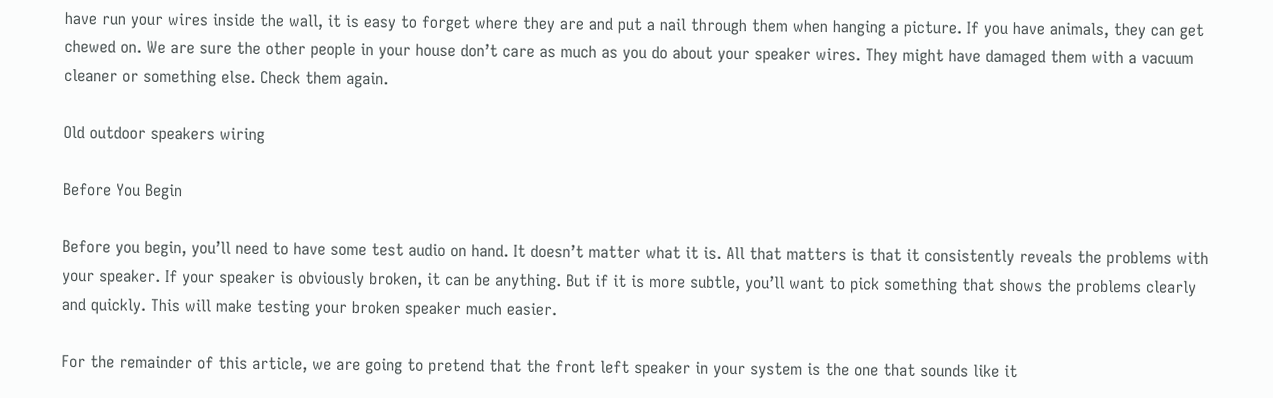have run your wires inside the wall, it is easy to forget where they are and put a nail through them when hanging a picture. If you have animals, they can get chewed on. We are sure the other people in your house don’t care as much as you do about your speaker wires. They might have damaged them with a vacuum cleaner or something else. Check them again.

Old outdoor speakers wiring

Before You Begin

Before you begin, you’ll need to have some test audio on hand. It doesn’t matter what it is. All that matters is that it consistently reveals the problems with your speaker. If your speaker is obviously broken, it can be anything. But if it is more subtle, you’ll want to pick something that shows the problems clearly and quickly. This will make testing your broken speaker much easier.

For the remainder of this article, we are going to pretend that the front left speaker in your system is the one that sounds like it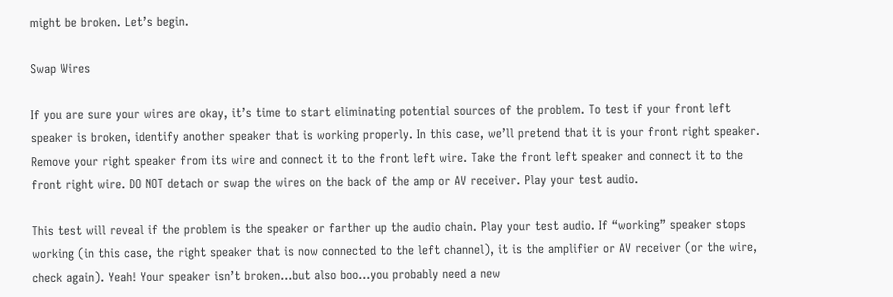might be broken. Let’s begin.

Swap Wires

If you are sure your wires are okay, it’s time to start eliminating potential sources of the problem. To test if your front left speaker is broken, identify another speaker that is working properly. In this case, we’ll pretend that it is your front right speaker. Remove your right speaker from its wire and connect it to the front left wire. Take the front left speaker and connect it to the front right wire. DO NOT detach or swap the wires on the back of the amp or AV receiver. Play your test audio.

This test will reveal if the problem is the speaker or farther up the audio chain. Play your test audio. If “working” speaker stops working (in this case, the right speaker that is now connected to the left channel), it is the amplifier or AV receiver (or the wire, check again). Yeah! Your speaker isn’t broken…but also boo…you probably need a new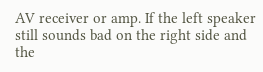AV receiver or amp. If the left speaker still sounds bad on the right side and the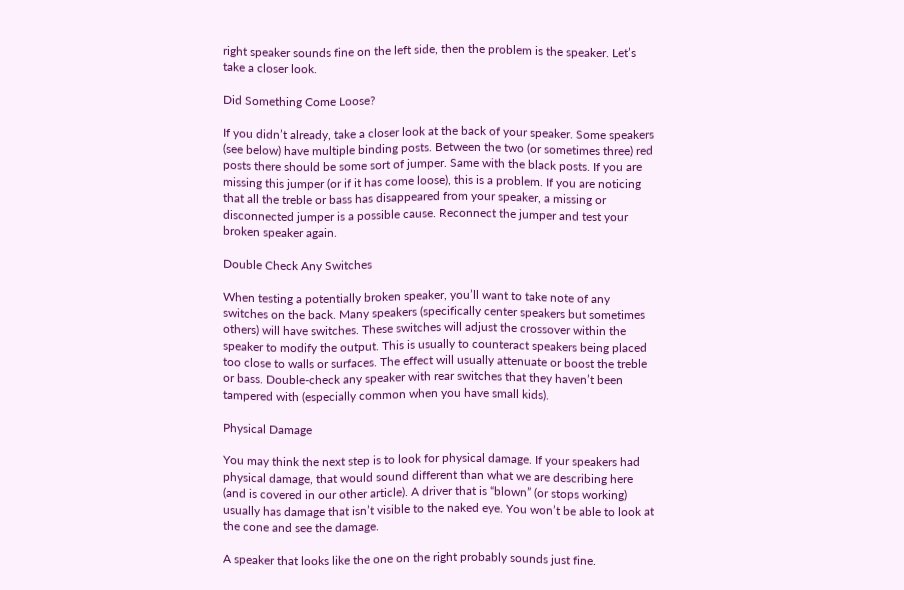right speaker sounds fine on the left side, then the problem is the speaker. Let’s take a closer look.

Did Something Come Loose?

If you didn’t already, take a closer look at the back of your speaker. Some speakers (see below) have multiple binding posts. Between the two (or sometimes three) red posts there should be some sort of jumper. Same with the black posts. If you are missing this jumper (or if it has come loose), this is a problem. If you are noticing that all the treble or bass has disappeared from your speaker, a missing or disconnected jumper is a possible cause. Reconnect the jumper and test your broken speaker again.

Double Check Any Switches

When testing a potentially broken speaker, you’ll want to take note of any switches on the back. Many speakers (specifically center speakers but sometimes others) will have switches. These switches will adjust the crossover within the speaker to modify the output. This is usually to counteract speakers being placed too close to walls or surfaces. The effect will usually attenuate or boost the treble or bass. Double-check any speaker with rear switches that they haven’t been tampered with (especially common when you have small kids).

Physical Damage

You may think the next step is to look for physical damage. If your speakers had physical damage, that would sound different than what we are describing here (and is covered in our other article). A driver that is “blown” (or stops working) usually has damage that isn’t visible to the naked eye. You won’t be able to look at the cone and see the damage.

A speaker that looks like the one on the right probably sounds just fine.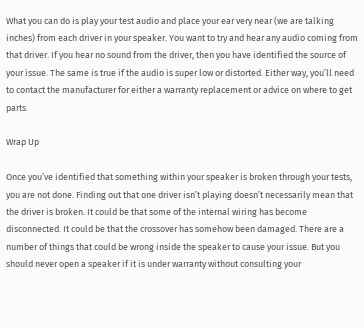What you can do is play your test audio and place your ear very near (we are talking inches) from each driver in your speaker. You want to try and hear any audio coming from that driver. If you hear no sound from the driver, then you have identified the source of your issue. The same is true if the audio is super low or distorted. Either way, you’ll need to contact the manufacturer for either a warranty replacement or advice on where to get parts.

Wrap Up

Once you’ve identified that something within your speaker is broken through your tests, you are not done. Finding out that one driver isn’t playing doesn’t necessarily mean that the driver is broken. It could be that some of the internal wiring has become disconnected. It could be that the crossover has somehow been damaged. There are a number of things that could be wrong inside the speaker to cause your issue. But you should never open a speaker if it is under warranty without consulting your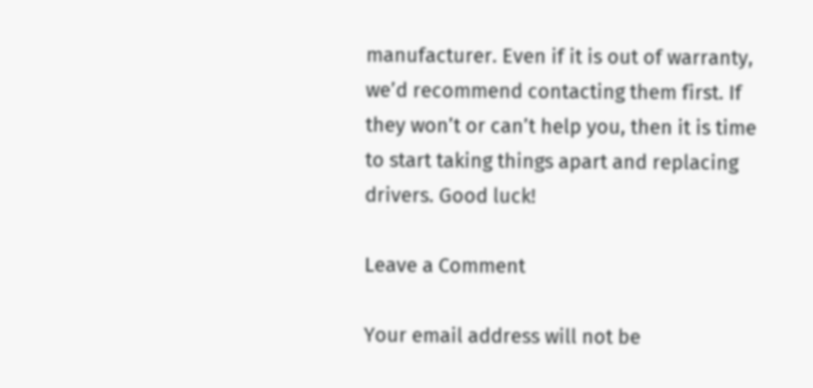manufacturer. Even if it is out of warranty, we’d recommend contacting them first. If they won’t or can’t help you, then it is time to start taking things apart and replacing drivers. Good luck!

Leave a Comment

Your email address will not be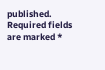published. Required fields are marked *